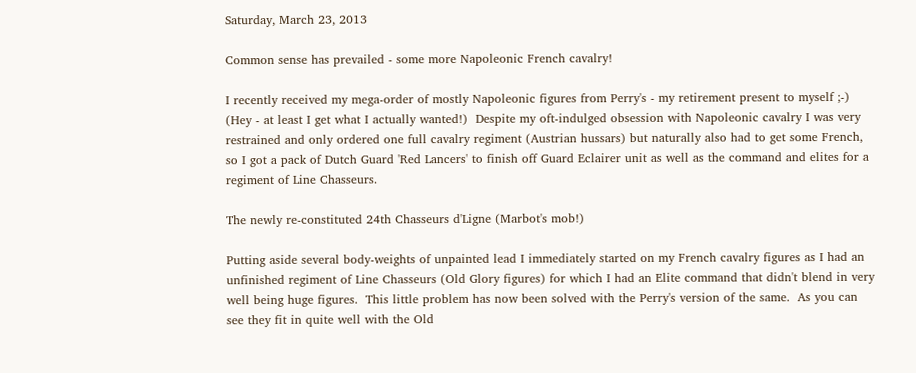Saturday, March 23, 2013

Common sense has prevailed - some more Napoleonic French cavalry!

I recently received my mega-order of mostly Napoleonic figures from Perry's - my retirement present to myself ;-)  (Hey - at least I get what I actually wanted!)  Despite my oft-indulged obsession with Napoleonic cavalry I was very restrained and only ordered one full cavalry regiment (Austrian hussars) but naturally also had to get some French, so I got a pack of Dutch Guard 'Red Lancers' to finish off Guard Eclairer unit as well as the command and elites for a regiment of Line Chasseurs.

The newly re-constituted 24th Chasseurs d'Ligne (Marbot's mob!)

Putting aside several body-weights of unpainted lead I immediately started on my French cavalry figures as I had an unfinished regiment of Line Chasseurs (Old Glory figures) for which I had an Elite command that didn't blend in very well being huge figures.  This little problem has now been solved with the Perry's version of the same.  As you can see they fit in quite well with the Old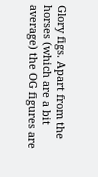Glory figs. Apart from the horses (which are a bit average) the OG figures are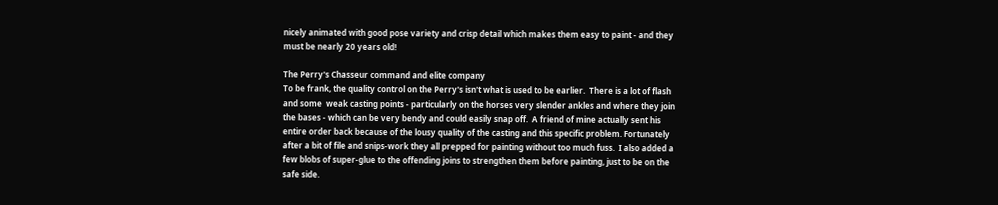nicely animated with good pose variety and crisp detail which makes them easy to paint - and they must be nearly 20 years old!

The Perry's Chasseur command and elite company
To be frank, the quality control on the Perry's isn't what is used to be earlier.  There is a lot of flash and some  weak casting points - particularly on the horses very slender ankles and where they join the bases - which can be very bendy and could easily snap off.  A friend of mine actually sent his entire order back because of the lousy quality of the casting and this specific problem. Fortunately after a bit of file and snips-work they all prepped for painting without too much fuss.  I also added a few blobs of super-glue to the offending joins to strengthen them before painting, just to be on the safe side.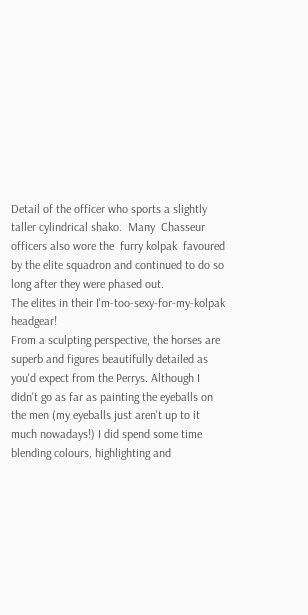Detail of the officer who sports a slightly taller cylindrical shako.  Many  Chasseur officers also wore the  furry kolpak  favoured by the elite squadron and continued to do so long after they were phased out.
The elites in their I'm-too-sexy-for-my-kolpak headgear!
From a sculpting perspective, the horses are superb and figures beautifully detailed as you'd expect from the Perrys. Although I didn't go as far as painting the eyeballs on the men (my eyeballs just aren't up to it much nowadays!) I did spend some time blending colours, highlighting and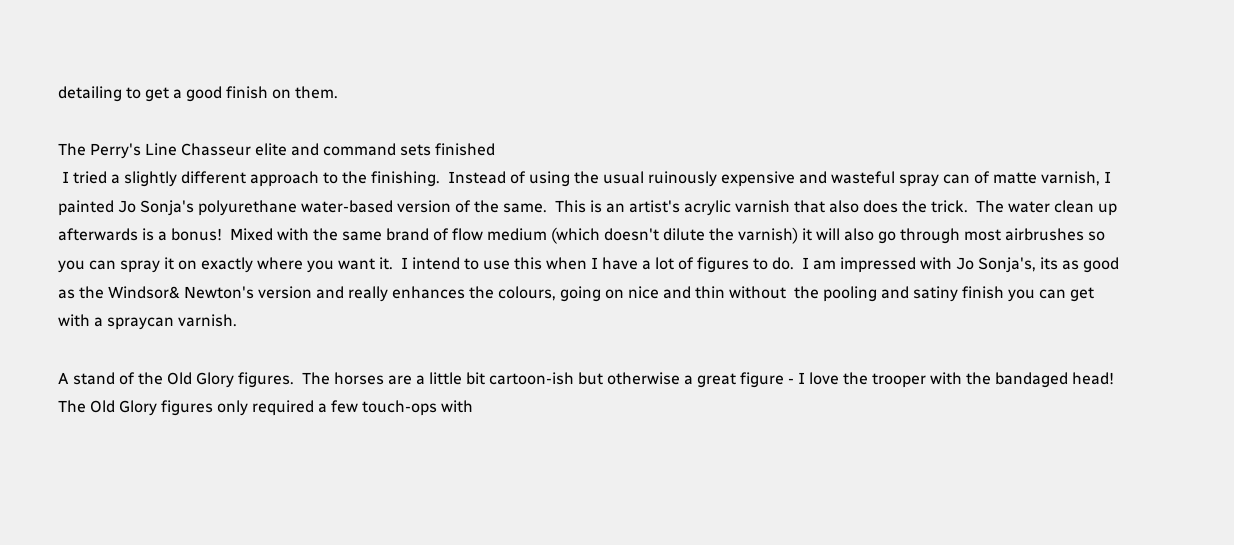detailing to get a good finish on them.

The Perry's Line Chasseur elite and command sets finished
 I tried a slightly different approach to the finishing.  Instead of using the usual ruinously expensive and wasteful spray can of matte varnish, I painted Jo Sonja's polyurethane water-based version of the same.  This is an artist's acrylic varnish that also does the trick.  The water clean up afterwards is a bonus!  Mixed with the same brand of flow medium (which doesn't dilute the varnish) it will also go through most airbrushes so you can spray it on exactly where you want it.  I intend to use this when I have a lot of figures to do.  I am impressed with Jo Sonja's, its as good as the Windsor& Newton's version and really enhances the colours, going on nice and thin without  the pooling and satiny finish you can get with a spraycan varnish.

A stand of the Old Glory figures.  The horses are a little bit cartoon-ish but otherwise a great figure - I love the trooper with the bandaged head!
The Old Glory figures only required a few touch-ops with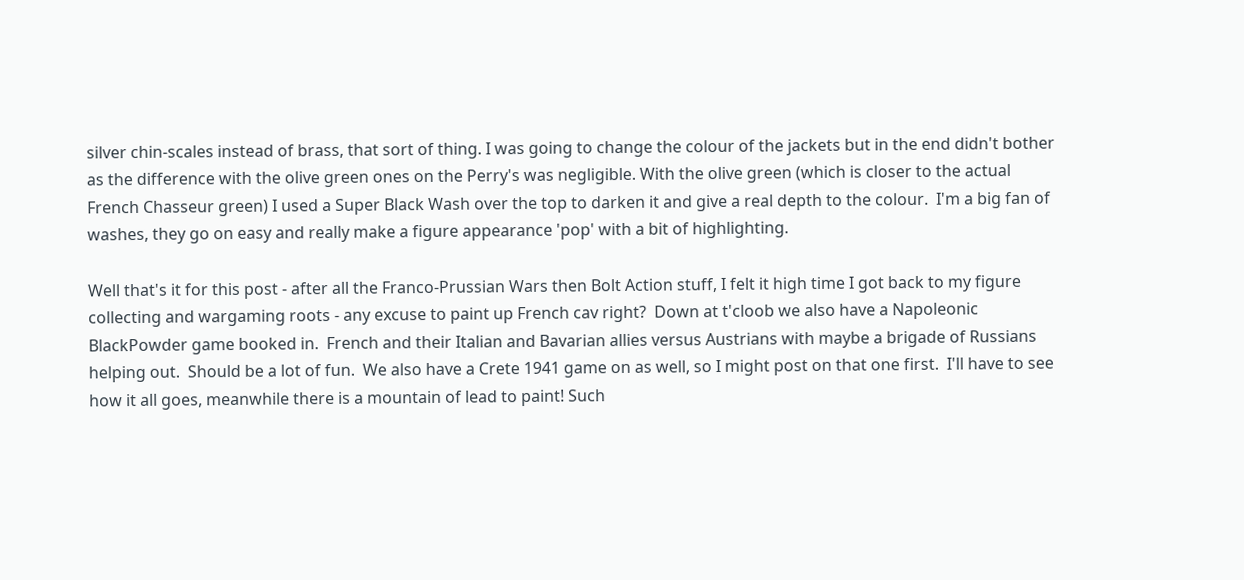silver chin-scales instead of brass, that sort of thing. I was going to change the colour of the jackets but in the end didn't bother as the difference with the olive green ones on the Perry's was negligible. With the olive green (which is closer to the actual French Chasseur green) I used a Super Black Wash over the top to darken it and give a real depth to the colour.  I'm a big fan of washes, they go on easy and really make a figure appearance 'pop' with a bit of highlighting.

Well that's it for this post - after all the Franco-Prussian Wars then Bolt Action stuff, I felt it high time I got back to my figure collecting and wargaming roots - any excuse to paint up French cav right?  Down at t'cloob we also have a Napoleonic BlackPowder game booked in.  French and their Italian and Bavarian allies versus Austrians with maybe a brigade of Russians helping out.  Should be a lot of fun.  We also have a Crete 1941 game on as well, so I might post on that one first.  I'll have to see how it all goes, meanwhile there is a mountain of lead to paint! Such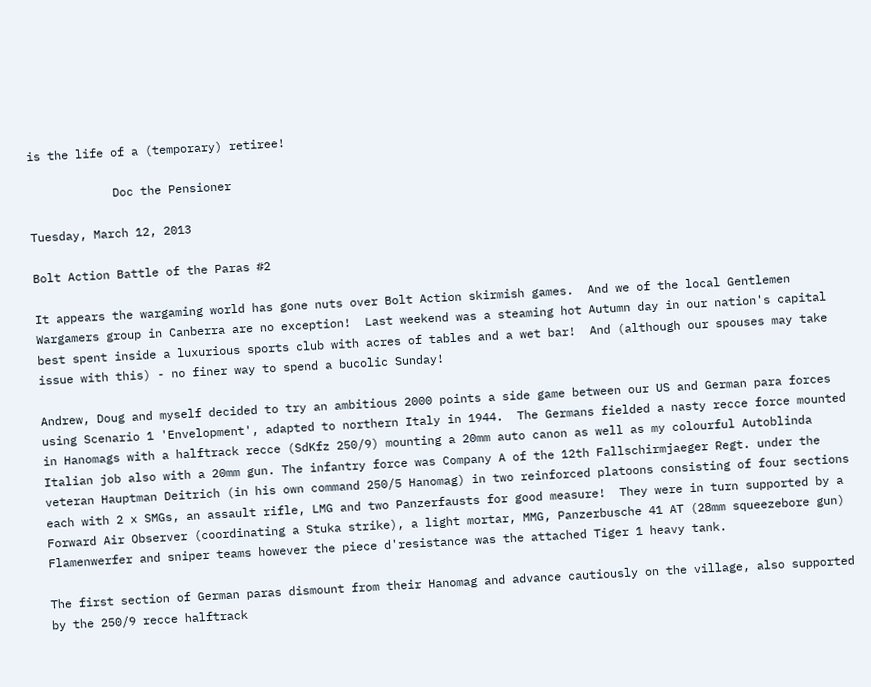is the life of a (temporary) retiree!

            Doc the Pensioner

Tuesday, March 12, 2013

Bolt Action Battle of the Paras #2

It appears the wargaming world has gone nuts over Bolt Action skirmish games.  And we of the local Gentlemen Wargamers group in Canberra are no exception!  Last weekend was a steaming hot Autumn day in our nation's capital best spent inside a luxurious sports club with acres of tables and a wet bar!  And (although our spouses may take issue with this) - no finer way to spend a bucolic Sunday!

Andrew, Doug and myself decided to try an ambitious 2000 points a side game between our US and German para forces using Scenario 1 'Envelopment', adapted to northern Italy in 1944.  The Germans fielded a nasty recce force mounted in Hanomags with a halftrack recce (SdKfz 250/9) mounting a 20mm auto canon as well as my colourful Autoblinda Italian job also with a 20mm gun. The infantry force was Company A of the 12th Fallschirmjaeger Regt. under the veteran Hauptman Deitrich (in his own command 250/5 Hanomag) in two reinforced platoons consisting of four sections each with 2 x SMGs, an assault rifle, LMG and two Panzerfausts for good measure!  They were in turn supported by a Forward Air Observer (coordinating a Stuka strike), a light mortar, MMG, Panzerbusche 41 AT (28mm squeezebore gun) Flamenwerfer and sniper teams however the piece d'resistance was the attached Tiger 1 heavy tank.

The first section of German paras dismount from their Hanomag and advance cautiously on the village, also supported by the 250/9 recce halftrack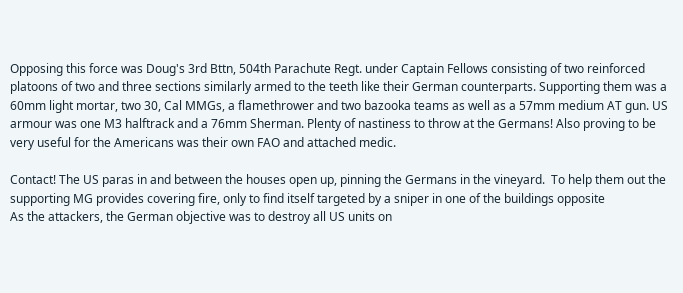Opposing this force was Doug's 3rd Bttn, 504th Parachute Regt. under Captain Fellows consisting of two reinforced platoons of two and three sections similarly armed to the teeth like their German counterparts. Supporting them was a 60mm light mortar, two 30, Cal MMGs, a flamethrower and two bazooka teams as well as a 57mm medium AT gun. US armour was one M3 halftrack and a 76mm Sherman. Plenty of nastiness to throw at the Germans! Also proving to be very useful for the Americans was their own FAO and attached medic.

Contact! The US paras in and between the houses open up, pinning the Germans in the vineyard.  To help them out the supporting MG provides covering fire, only to find itself targeted by a sniper in one of the buildings opposite
As the attackers, the German objective was to destroy all US units on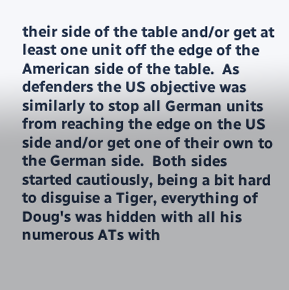their side of the table and/or get at least one unit off the edge of the American side of the table.  As defenders the US objective was similarly to stop all German units from reaching the edge on the US side and/or get one of their own to the German side.  Both sides started cautiously, being a bit hard to disguise a Tiger, everything of Doug's was hidden with all his numerous ATs with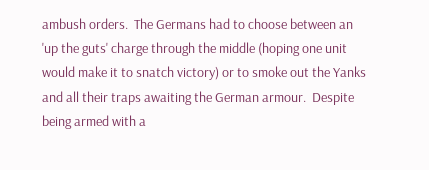ambush orders.  The Germans had to choose between an 'up the guts' charge through the middle (hoping one unit would make it to snatch victory) or to smoke out the Yanks and all their traps awaiting the German armour.  Despite being armed with a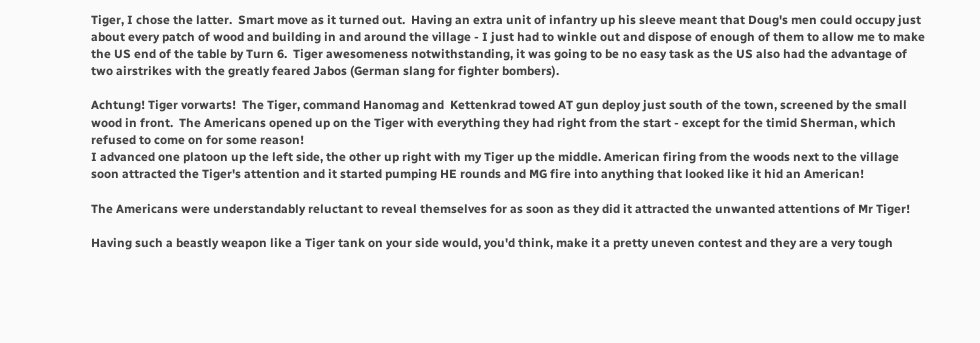Tiger, I chose the latter.  Smart move as it turned out.  Having an extra unit of infantry up his sleeve meant that Doug's men could occupy just about every patch of wood and building in and around the village - I just had to winkle out and dispose of enough of them to allow me to make the US end of the table by Turn 6.  Tiger awesomeness notwithstanding, it was going to be no easy task as the US also had the advantage of two airstrikes with the greatly feared Jabos (German slang for fighter bombers).

Achtung! Tiger vorwarts!  The Tiger, command Hanomag and  Kettenkrad towed AT gun deploy just south of the town, screened by the small wood in front.  The Americans opened up on the Tiger with everything they had right from the start - except for the timid Sherman, which refused to come on for some reason!
I advanced one platoon up the left side, the other up right with my Tiger up the middle. American firing from the woods next to the village soon attracted the Tiger's attention and it started pumping HE rounds and MG fire into anything that looked like it hid an American!

The Americans were understandably reluctant to reveal themselves for as soon as they did it attracted the unwanted attentions of Mr Tiger!

Having such a beastly weapon like a Tiger tank on your side would, you'd think, make it a pretty uneven contest and they are a very tough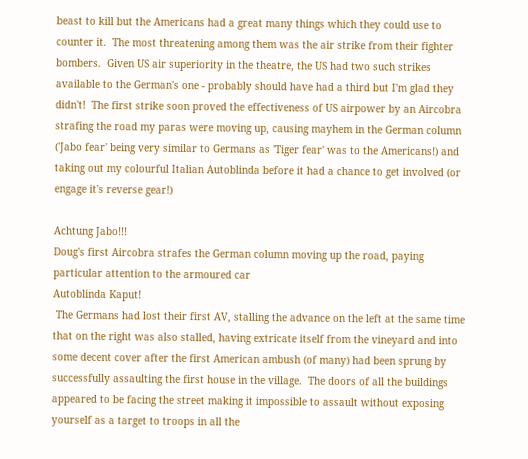beast to kill but the Americans had a great many things which they could use to counter it.  The most threatening among them was the air strike from their fighter bombers.  Given US air superiority in the theatre, the US had two such strikes available to the German's one - probably should have had a third but I'm glad they didn't!  The first strike soon proved the effectiveness of US airpower by an Aircobra strafing the road my paras were moving up, causing mayhem in the German column ('Jabo fear' being very similar to Germans as 'Tiger fear' was to the Americans!) and taking out my colourful Italian Autoblinda before it had a chance to get involved (or engage it's reverse gear!)

Achtung Jabo!!!
Doug's first Aircobra strafes the German column moving up the road, paying particular attention to the armoured car
Autoblinda Kaput!
 The Germans had lost their first AV, stalling the advance on the left at the same time that on the right was also stalled, having extricate itself from the vineyard and into some decent cover after the first American ambush (of many) had been sprung by successfully assaulting the first house in the village.  The doors of all the buildings appeared to be facing the street making it impossible to assault without exposing yourself as a target to troops in all the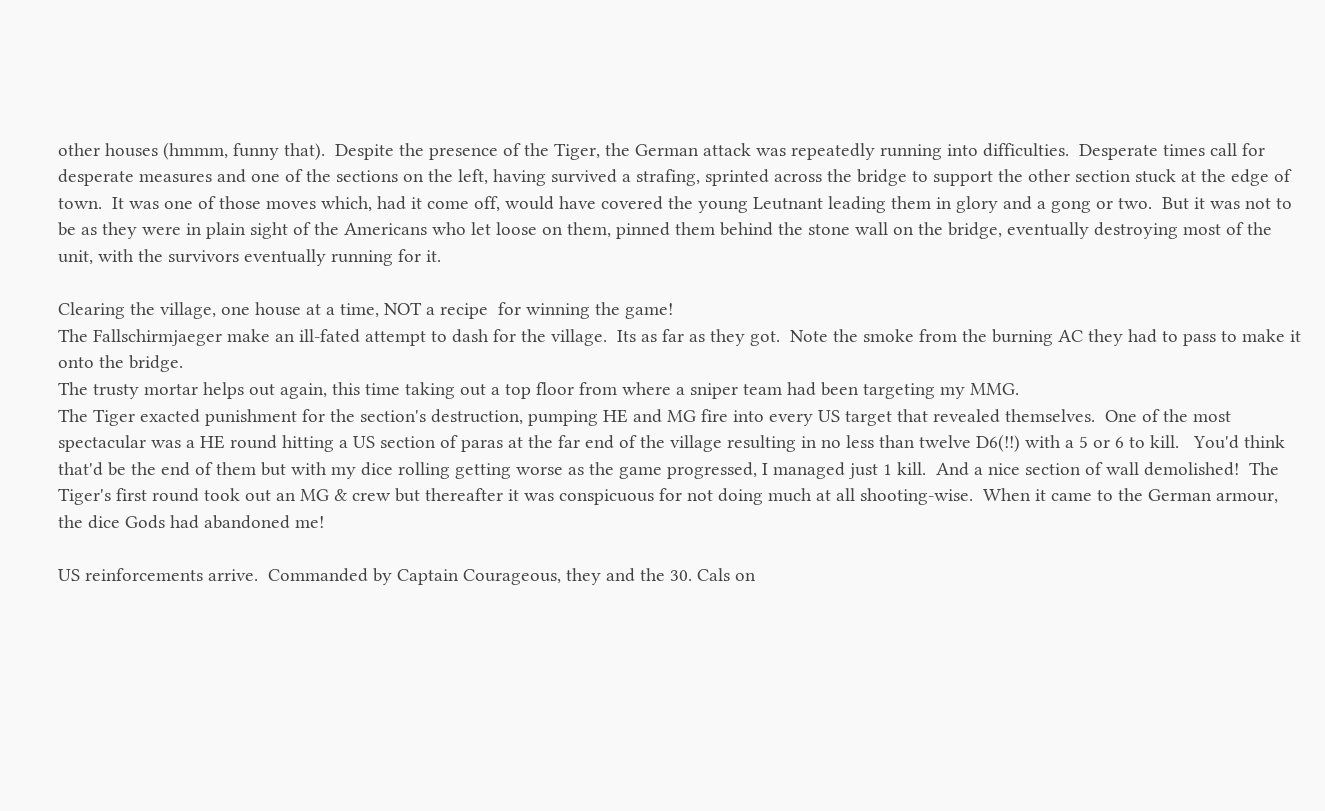other houses (hmmm, funny that).  Despite the presence of the Tiger, the German attack was repeatedly running into difficulties.  Desperate times call for desperate measures and one of the sections on the left, having survived a strafing, sprinted across the bridge to support the other section stuck at the edge of town.  It was one of those moves which, had it come off, would have covered the young Leutnant leading them in glory and a gong or two.  But it was not to be as they were in plain sight of the Americans who let loose on them, pinned them behind the stone wall on the bridge, eventually destroying most of the unit, with the survivors eventually running for it.

Clearing the village, one house at a time, NOT a recipe  for winning the game!
The Fallschirmjaeger make an ill-fated attempt to dash for the village.  Its as far as they got.  Note the smoke from the burning AC they had to pass to make it onto the bridge.
The trusty mortar helps out again, this time taking out a top floor from where a sniper team had been targeting my MMG.
The Tiger exacted punishment for the section's destruction, pumping HE and MG fire into every US target that revealed themselves.  One of the most spectacular was a HE round hitting a US section of paras at the far end of the village resulting in no less than twelve D6(!!) with a 5 or 6 to kill.   You'd think that'd be the end of them but with my dice rolling getting worse as the game progressed, I managed just 1 kill.  And a nice section of wall demolished!  The Tiger's first round took out an MG & crew but thereafter it was conspicuous for not doing much at all shooting-wise.  When it came to the German armour, the dice Gods had abandoned me!

US reinforcements arrive.  Commanded by Captain Courageous, they and the 30. Cals on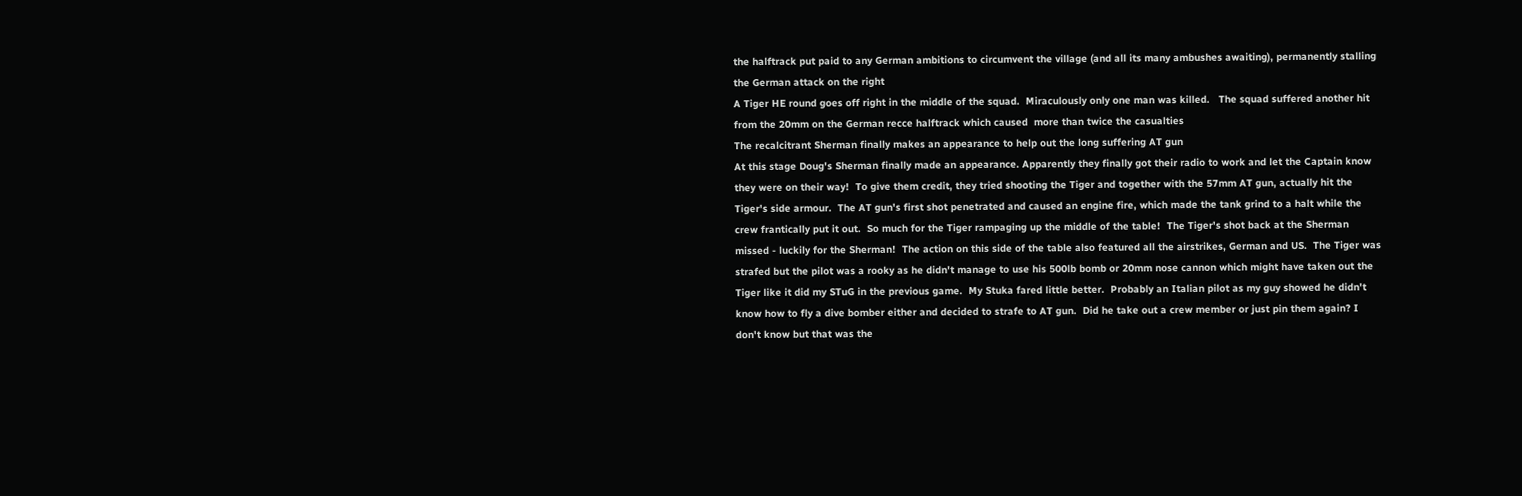the halftrack put paid to any German ambitions to circumvent the village (and all its many ambushes awaiting), permanently stalling the German attack on the right
A Tiger HE round goes off right in the middle of the squad.  Miraculously only one man was killed.   The squad suffered another hit from the 20mm on the German recce halftrack which caused  more than twice the casualties
The recalcitrant Sherman finally makes an appearance to help out the long suffering AT gun
At this stage Doug's Sherman finally made an appearance. Apparently they finally got their radio to work and let the Captain know they were on their way!  To give them credit, they tried shooting the Tiger and together with the 57mm AT gun, actually hit the Tiger's side armour.  The AT gun's first shot penetrated and caused an engine fire, which made the tank grind to a halt while the crew frantically put it out.  So much for the Tiger rampaging up the middle of the table!  The Tiger's shot back at the Sherman missed - luckily for the Sherman!  The action on this side of the table also featured all the airstrikes, German and US.  The Tiger was strafed but the pilot was a rooky as he didn't manage to use his 500lb bomb or 20mm nose cannon which might have taken out the Tiger like it did my STuG in the previous game.  My Stuka fared little better.  Probably an Italian pilot as my guy showed he didn't know how to fly a dive bomber either and decided to strafe to AT gun.  Did he take out a crew member or just pin them again? I don't know but that was the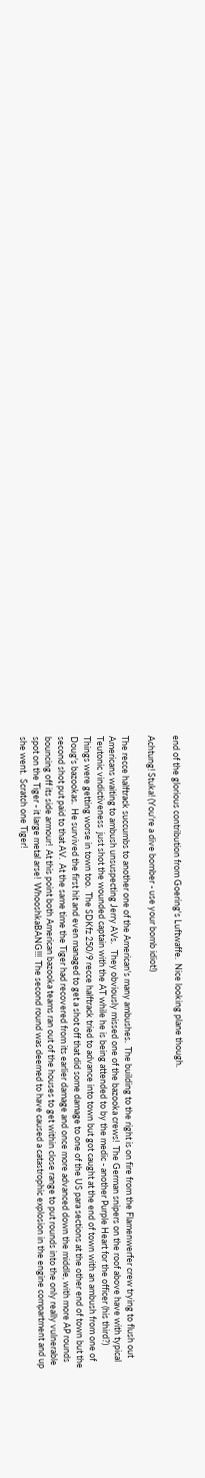end of the glorious contribution from Goering's Luftwaffe.  Nice looking plane though.

Achtung! Stuka! (You're a dive bomber - use your bomb idiot!)

The recce halftrack succumbs to another one of the American's many ambushes.  The building to the right is on fire from the Flamenwerfer crew trying to flush out Americans waiting to ambush unsuspecting Jerry AVs.   They obviously missed one of the bazooka crews!  The German snipers on the roof above have with typical Teutonic vindictiveness  just shot the wounded captain with the AT while he is being attended to by the medic - another Purple Heart for the officer (his third?)
Things were getting worse in town too.  The SDKfz 250/9 recce halftrack tried to advance into town but got caught at the end of town with an ambush from one of Doug's bazookas.  He survived the first hit and even managed to get a shot off that did some damage to one of the US para sections at the other end of town but the second shot put paid to that AV.  At the same time the Tiger had recovered from its earlier damage and once more advanced down the middle, with more AP rounds bouncing off its side armour!  At this point both American bazooka teams ran out of the houses to get within close range to put rounds into the only really vulnerable spot on the Tiger - it large metal arse!  WhooshkaBANG!!!  The second round was deemed to have caused a catastrophic explosion in the engine compartment and up she went.  Scratch one Tiger!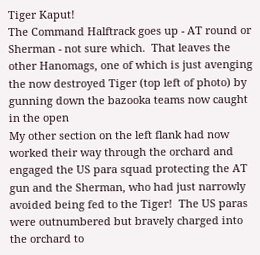Tiger Kaput!
The Command Halftrack goes up - AT round or Sherman - not sure which.  That leaves the other Hanomags, one of which is just avenging the now destroyed Tiger (top left of photo) by gunning down the bazooka teams now caught in the open
My other section on the left flank had now worked their way through the orchard and engaged the US para squad protecting the AT gun and the Sherman, who had just narrowly avoided being fed to the Tiger!  The US paras were outnumbered but bravely charged into the orchard to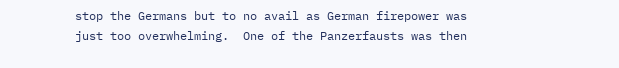stop the Germans but to no avail as German firepower was just too overwhelming.  One of the Panzerfausts was then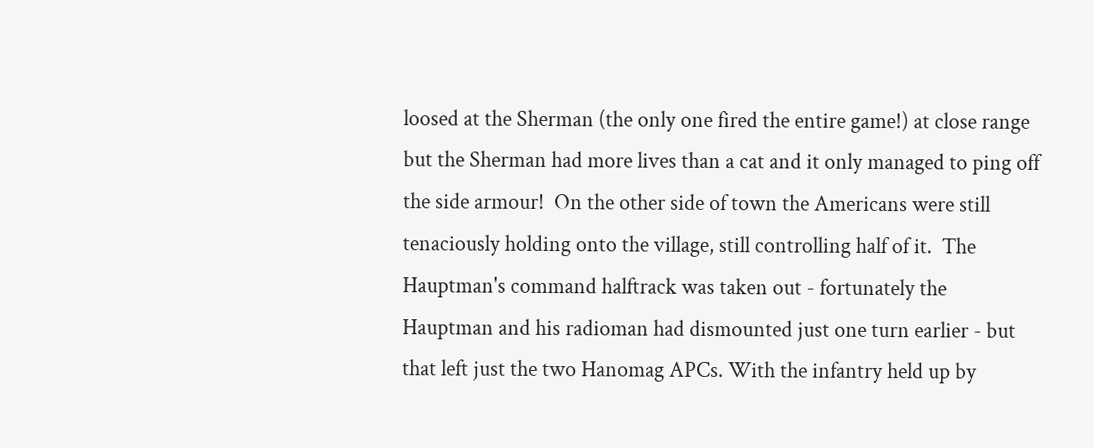loosed at the Sherman (the only one fired the entire game!) at close range but the Sherman had more lives than a cat and it only managed to ping off the side armour!  On the other side of town the Americans were still tenaciously holding onto the village, still controlling half of it.  The Hauptman's command halftrack was taken out - fortunately the Hauptman and his radioman had dismounted just one turn earlier - but that left just the two Hanomag APCs. With the infantry held up by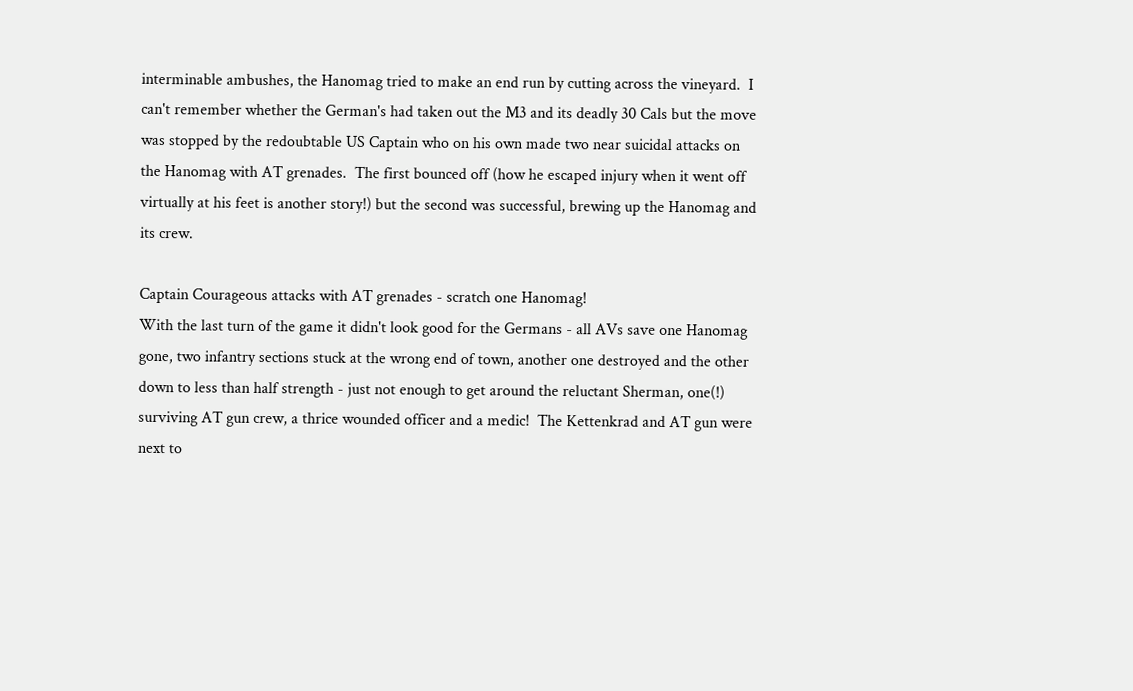interminable ambushes, the Hanomag tried to make an end run by cutting across the vineyard.  I can't remember whether the German's had taken out the M3 and its deadly 30 Cals but the move was stopped by the redoubtable US Captain who on his own made two near suicidal attacks on the Hanomag with AT grenades.  The first bounced off (how he escaped injury when it went off virtually at his feet is another story!) but the second was successful, brewing up the Hanomag and its crew.

Captain Courageous attacks with AT grenades - scratch one Hanomag!
With the last turn of the game it didn't look good for the Germans - all AVs save one Hanomag gone, two infantry sections stuck at the wrong end of town, another one destroyed and the other down to less than half strength - just not enough to get around the reluctant Sherman, one(!) surviving AT gun crew, a thrice wounded officer and a medic!  The Kettenkrad and AT gun were next to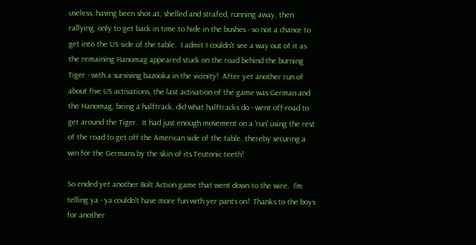useless, having been shot at, shelled and strafed, running away, then rallying, only to get back in time to hide in the bushes - so not a chance to get into the US side of the table.  I admit I couldn't see a way out of it as the remaining Hanomag appeared stuck on the road behind the burning Tiger - with a surviving bazooka in the vicinity!  After yet another run of about five US activations, the last activation of the game was German and the Hanomag, being a halftrack, did what halftracks do - went off-road to get around the Tiger.  It had just enough movement on a 'run' using the rest of the road to get off the American side of the table, thereby securing a win for the Germans by the skin of its Teutonic teeth!

So ended yet another Bolt Action game that went down to the wire.  I'm telling ya - ya couldn't have more fun with yer pants on!  Thanks to the boys for another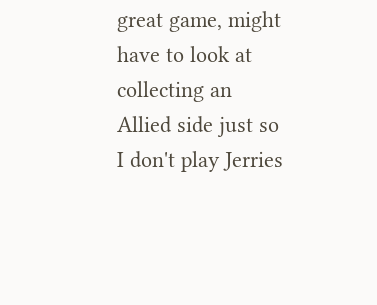great game, might have to look at collecting an Allied side just so I don't play Jerries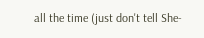all the time (just don't tell She-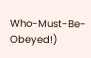Who-Must-Be-Obeyed!)